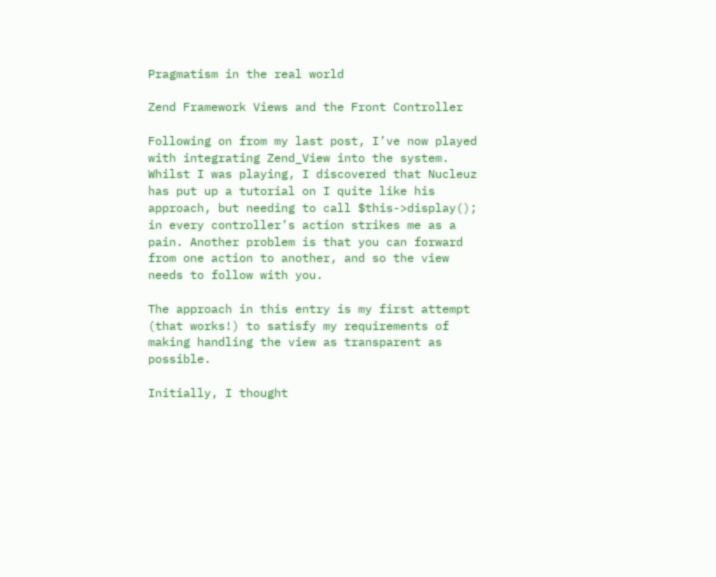Pragmatism in the real world

Zend Framework Views and the Front Controller

Following on from my last post, I’ve now played with integrating Zend_View into the system. Whilst I was playing, I discovered that Nucleuz has put up a tutorial on I quite like his approach, but needing to call $this->display(); in every controller’s action strikes me as a pain. Another problem is that you can forward from one action to another, and so the view needs to follow with you.

The approach in this entry is my first attempt (that works!) to satisfy my requirements of making handling the view as transparent as possible.

Initially, I thought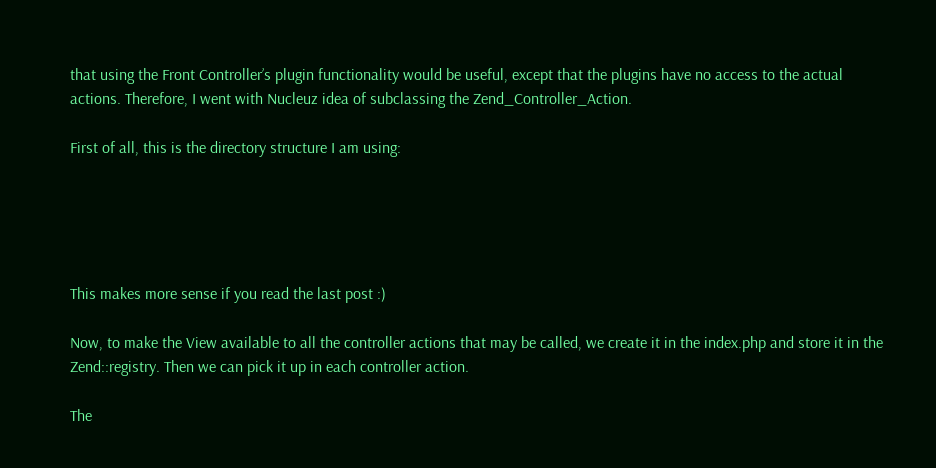that using the Front Controller’s plugin functionality would be useful, except that the plugins have no access to the actual actions. Therefore, I went with Nucleuz idea of subclassing the Zend_Controller_Action.

First of all, this is the directory structure I am using:





This makes more sense if you read the last post :)

Now, to make the View available to all the controller actions that may be called, we create it in the index.php and store it in the Zend::registry. Then we can pick it up in each controller action.

The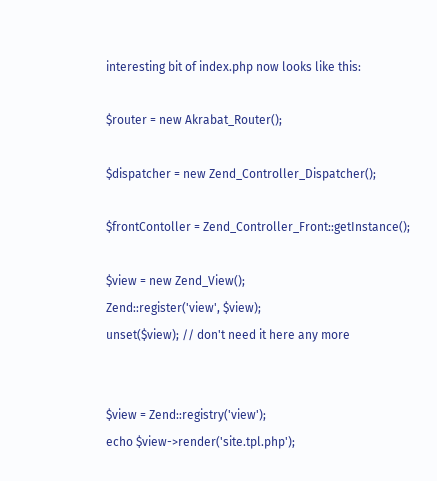interesting bit of index.php now looks like this:

$router = new Akrabat_Router();

$dispatcher = new Zend_Controller_Dispatcher();

$frontContoller = Zend_Controller_Front::getInstance();

$view = new Zend_View();
Zend::register('view', $view);
unset($view); // don't need it here any more


$view = Zend::registry('view');
echo $view->render('site.tpl.php');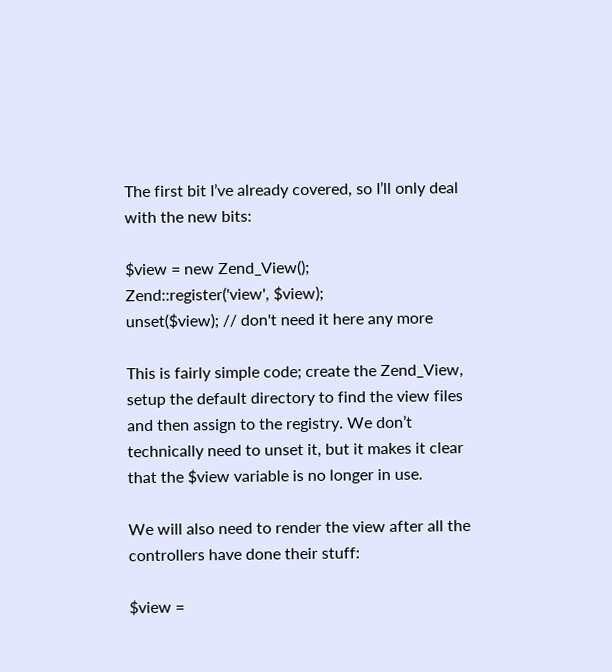The first bit I’ve already covered, so I’ll only deal with the new bits:

$view = new Zend_View();
Zend::register('view', $view);
unset($view); // don't need it here any more

This is fairly simple code; create the Zend_View, setup the default directory to find the view files and then assign to the registry. We don’t technically need to unset it, but it makes it clear that the $view variable is no longer in use.

We will also need to render the view after all the controllers have done their stuff:

$view =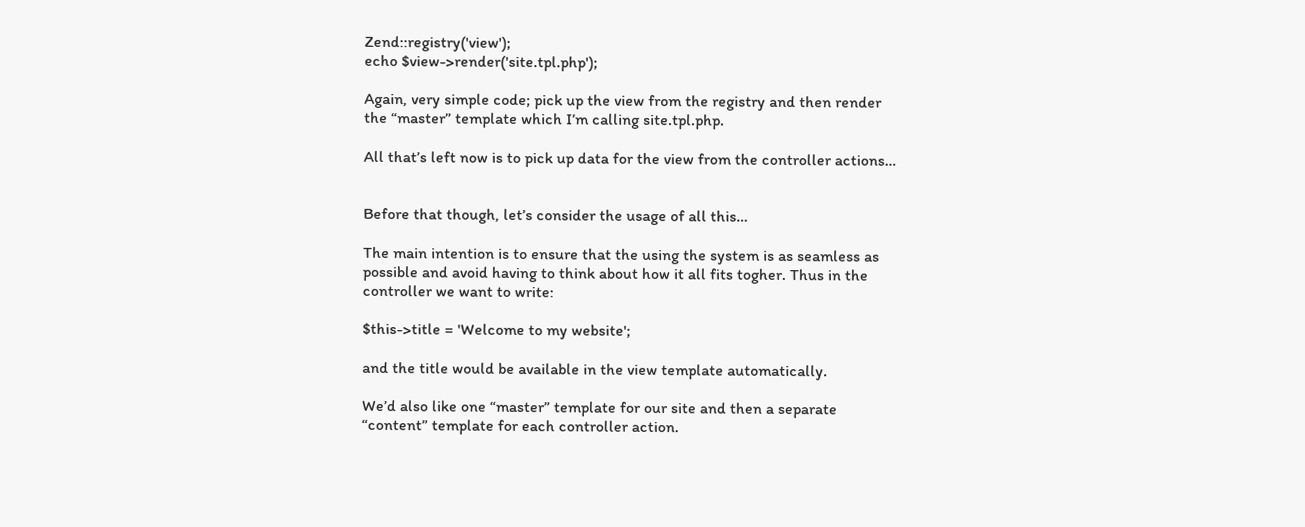Zend::registry('view');
echo $view->render('site.tpl.php');

Again, very simple code; pick up the view from the registry and then render the “master” template which I’m calling site.tpl.php.

All that’s left now is to pick up data for the view from the controller actions…


Before that though, let’s consider the usage of all this…

The main intention is to ensure that the using the system is as seamless as possible and avoid having to think about how it all fits togher. Thus in the controller we want to write:

$this->title = 'Welcome to my website';

and the title would be available in the view template automatically.

We’d also like one “master” template for our site and then a separate “content” template for each controller action.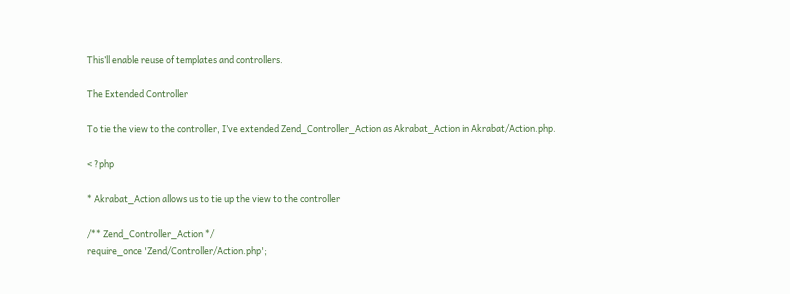This’ll enable reuse of templates and controllers.

The Extended Controller

To tie the view to the controller, I’ve extended Zend_Controller_Action as Akrabat_Action in Akrabat/Action.php.

< ?php

* Akrabat_Action allows us to tie up the view to the controller

/** Zend_Controller_Action */
require_once 'Zend/Controller/Action.php';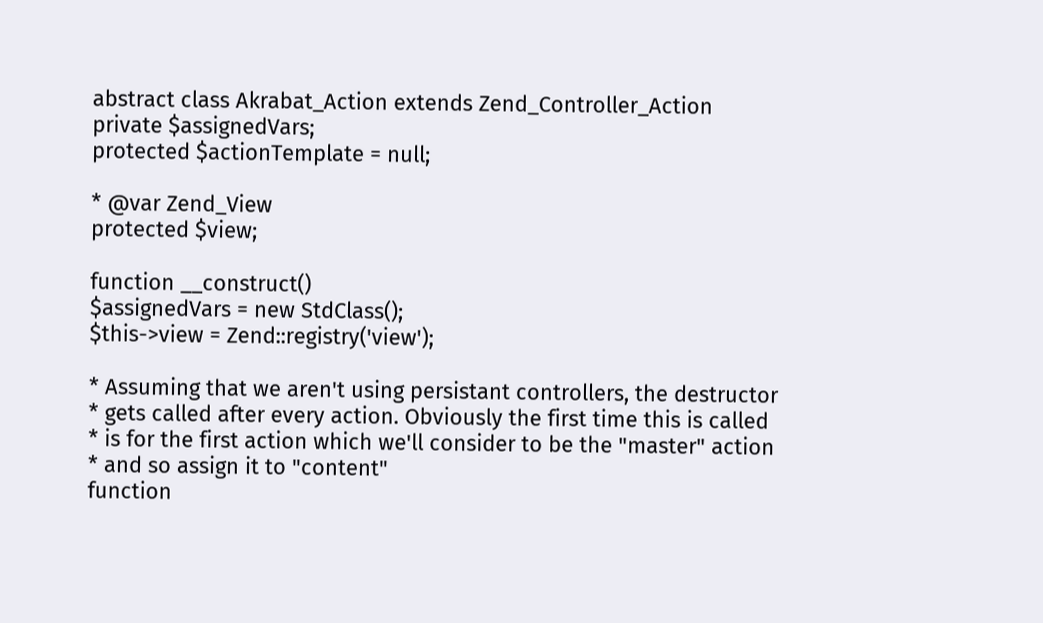abstract class Akrabat_Action extends Zend_Controller_Action
private $assignedVars;
protected $actionTemplate = null;

* @var Zend_View
protected $view;

function __construct()
$assignedVars = new StdClass();
$this->view = Zend::registry('view');

* Assuming that we aren't using persistant controllers, the destructor
* gets called after every action. Obviously the first time this is called
* is for the first action which we'll consider to be the "master" action
* and so assign it to "content"
function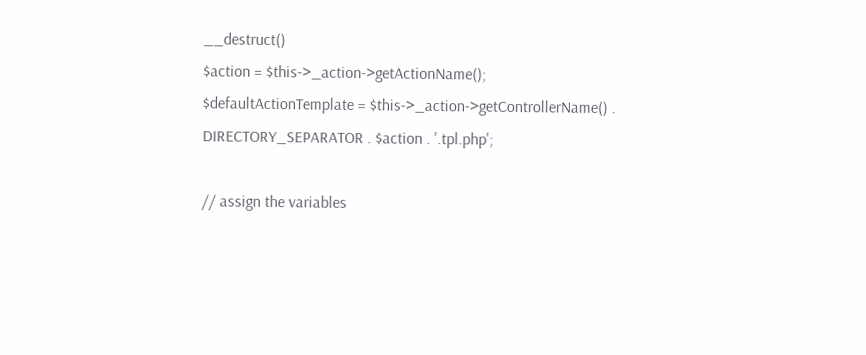__destruct()
$action = $this->_action->getActionName();
$defaultActionTemplate = $this->_action->getControllerName() . DIRECTORY_SEPARATOR . $action . '.tpl.php';

// assign the variables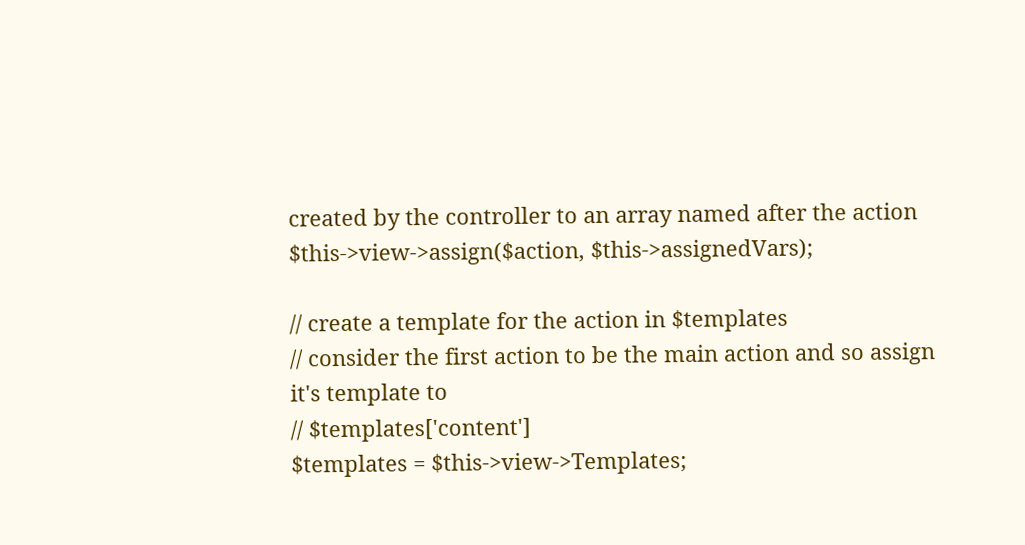created by the controller to an array named after the action
$this->view->assign($action, $this->assignedVars);

// create a template for the action in $templates
// consider the first action to be the main action and so assign it's template to
// $templates['content']
$templates = $this->view->Templates;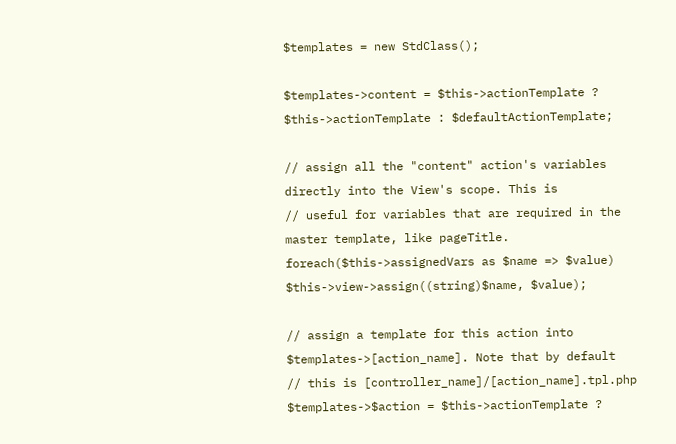$templates = new StdClass();

$templates->content = $this->actionTemplate ? $this->actionTemplate : $defaultActionTemplate;

// assign all the "content" action's variables directly into the View's scope. This is
// useful for variables that are required in the master template, like pageTitle.
foreach($this->assignedVars as $name => $value)
$this->view->assign((string)$name, $value);

// assign a template for this action into $templates->[action_name]. Note that by default
// this is [controller_name]/[action_name].tpl.php
$templates->$action = $this->actionTemplate ?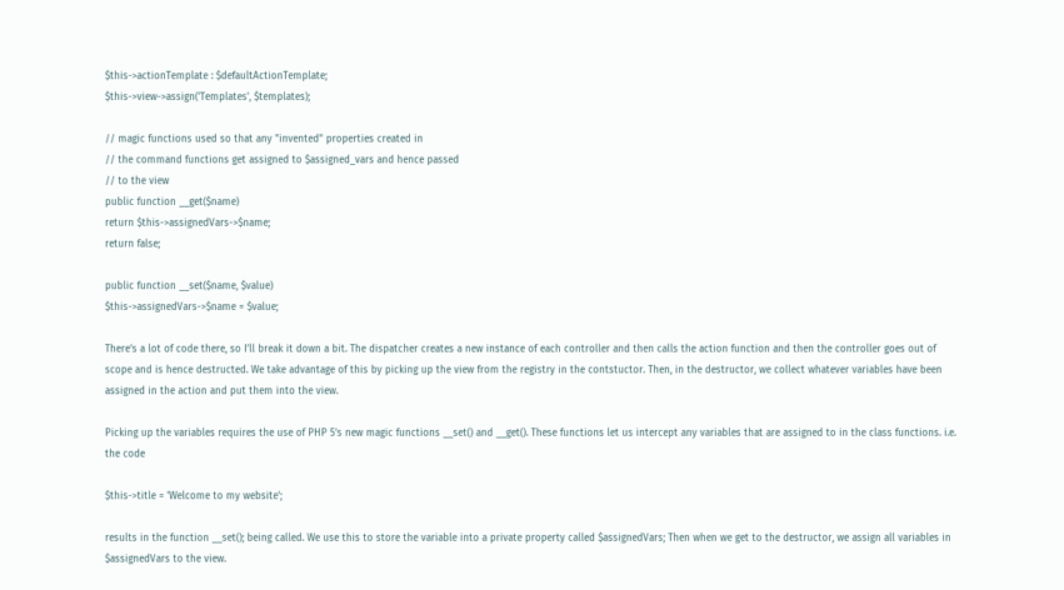$this->actionTemplate : $defaultActionTemplate;
$this->view->assign('Templates', $templates);

// magic functions used so that any "invented" properties created in
// the command functions get assigned to $assigned_vars and hence passed
// to the view
public function __get($name)
return $this->assignedVars->$name;
return false;

public function __set($name, $value)
$this->assignedVars->$name = $value;

There’s a lot of code there, so I’ll break it down a bit. The dispatcher creates a new instance of each controller and then calls the action function and then the controller goes out of scope and is hence destructed. We take advantage of this by picking up the view from the registry in the contstuctor. Then, in the destructor, we collect whatever variables have been assigned in the action and put them into the view.

Picking up the variables requires the use of PHP 5’s new magic functions __set() and __get(). These functions let us intercept any variables that are assigned to in the class functions. i.e. the code

$this->title = 'Welcome to my website';

results in the function __set(); being called. We use this to store the variable into a private property called $assignedVars; Then when we get to the destructor, we assign all variables in $assignedVars to the view.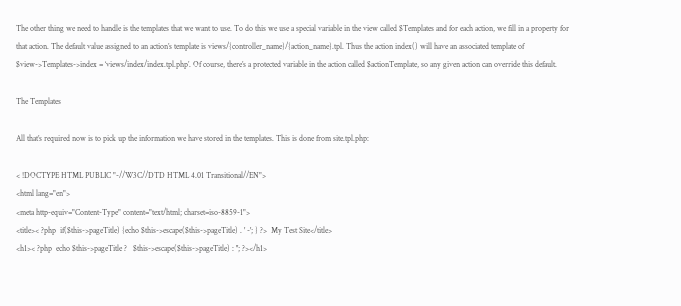The other thing we need to handle is the templates that we want to use. To do this we use a special variable in the view called $Templates and for each action, we fill in a property for that action. The default value assigned to an action’s template is views/{controller_name}/{action_name}.tpl. Thus the action index() will have an associated template of $view->Templates->index = ‘views/index/index.tpl.php’. Of course, there’s a protected variable in the action called $actionTemplate, so any given action can override this default.

The Templates

All that’s required now is to pick up the information we have stored in the templates. This is done from site.tpl.php:

< !DOCTYPE HTML PUBLIC "-//W3C//DTD HTML 4.01 Transitional//EN">
<html lang="en">
<meta http-equiv="Content-Type" content="text/html; charset=iso-8859-1">
<title>< ?php  if($this->pageTitle) {echo $this->escape($this->pageTitle) . ' -'; } ?>  My Test Site</title>
<h1>< ?php  echo $this->pageTitle ?   $this->escape($this->pageTitle) : ''; ?></h1>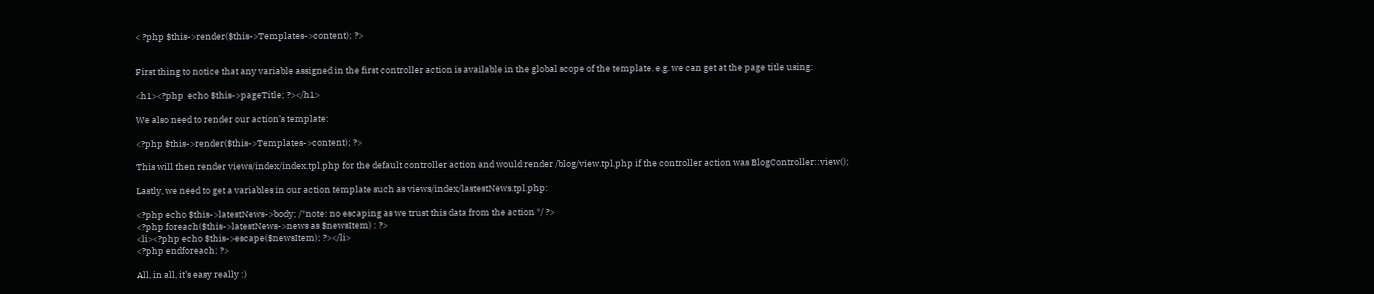< ?php $this->render($this->Templates->content); ?>


First thing to notice that any variable assigned in the first controller action is available in the global scope of the template. e.g. we can get at the page title using:

<h1><?php  echo $this->pageTitle; ?></h1>

We also need to render our action’s template:

<?php $this->render($this->Templates->content); ?>

This will then render views/index/index.tpl.php for the default controller action and would render /blog/view.tpl.php if the controller action was BlogController::view();

Lastly, we need to get a variables in our action template such as views/index/lastestNews.tpl.php:

<?php echo $this->latestNews->body; /*note: no escaping as we trust this data from the action */ ?>
<?php foreach($this->latestNews->news as $newsItem) : ?>
<li><?php echo $this->escape($newsItem); ?></li>
<?php endforeach; ?>

All, in all, it’s easy really :)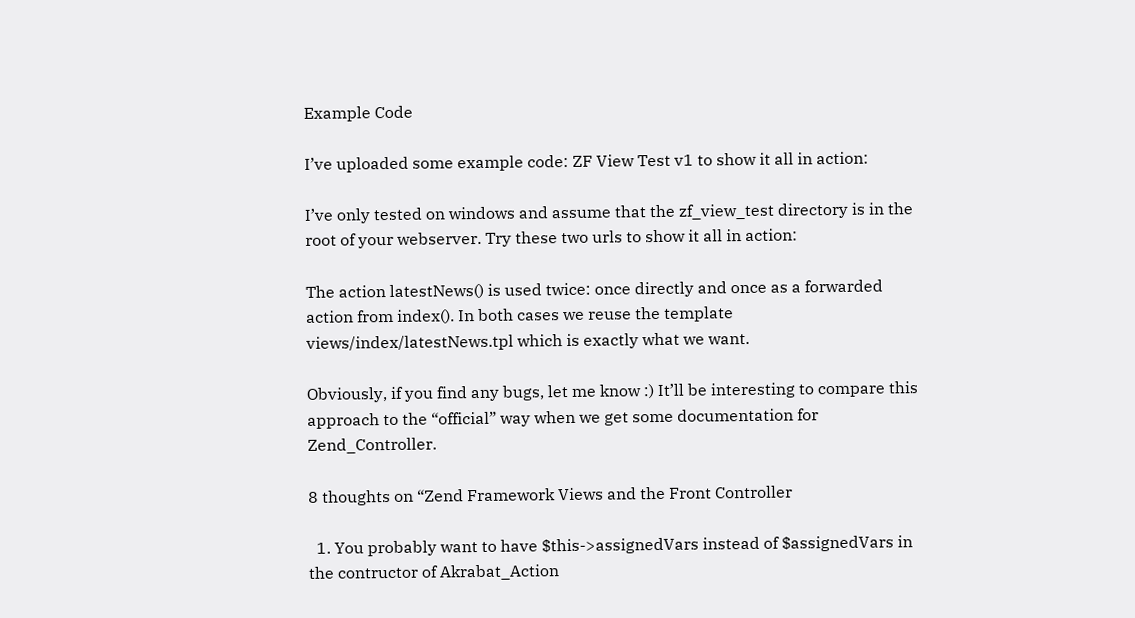Example Code

I’ve uploaded some example code: ZF View Test v1 to show it all in action:

I’ve only tested on windows and assume that the zf_view_test directory is in the root of your webserver. Try these two urls to show it all in action:

The action latestNews() is used twice: once directly and once as a forwarded action from index(). In both cases we reuse the template views/index/latestNews.tpl which is exactly what we want.

Obviously, if you find any bugs, let me know :) It’ll be interesting to compare this approach to the “official” way when we get some documentation for Zend_Controller.

8 thoughts on “Zend Framework Views and the Front Controller

  1. You probably want to have $this->assignedVars instead of $assignedVars in the contructor of Akrabat_Action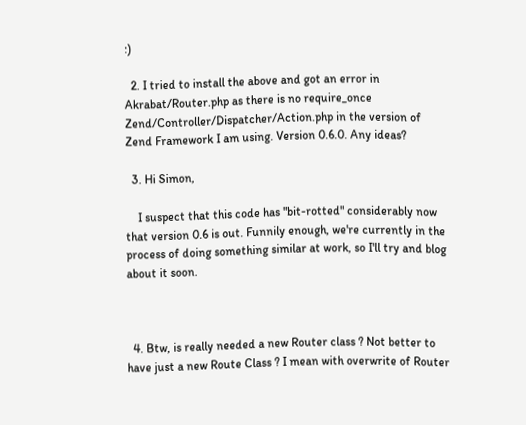:)

  2. I tried to install the above and got an error in Akrabat/Router.php as there is no require_once Zend/Controller/Dispatcher/Action.php in the version of Zend Framework I am using. Version 0.6.0. Any ideas?

  3. Hi Simon,

    I suspect that this code has "bit-rotted" considerably now that version 0.6 is out. Funnily enough, we're currently in the process of doing something similar at work, so I'll try and blog about it soon.



  4. Btw, is really needed a new Router class ? Not better to have just a new Route Class ? I mean with overwrite of Router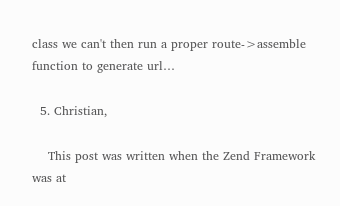class we can't then run a proper route->assemble function to generate url…

  5. Christian,

    This post was written when the Zend Framework was at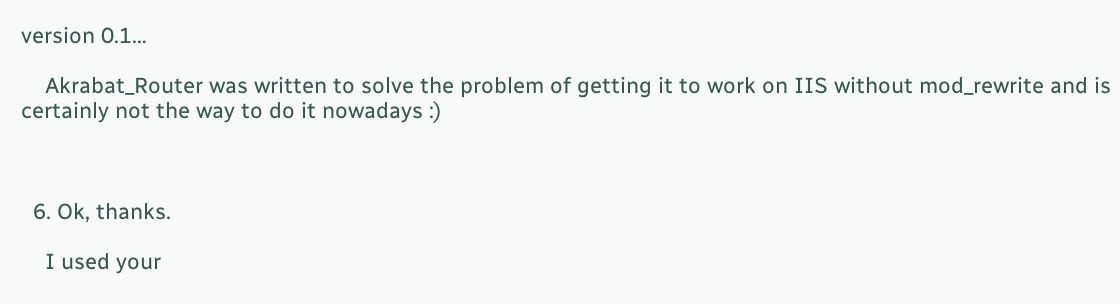version 0.1…

    Akrabat_Router was written to solve the problem of getting it to work on IIS without mod_rewrite and is certainly not the way to do it nowadays :)



  6. Ok, thanks.

    I used your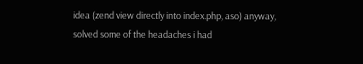idea (zend view directly into index.php, aso) anyway, solved some of the headaches i had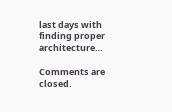last days with finding proper architecture…

Comments are closed.